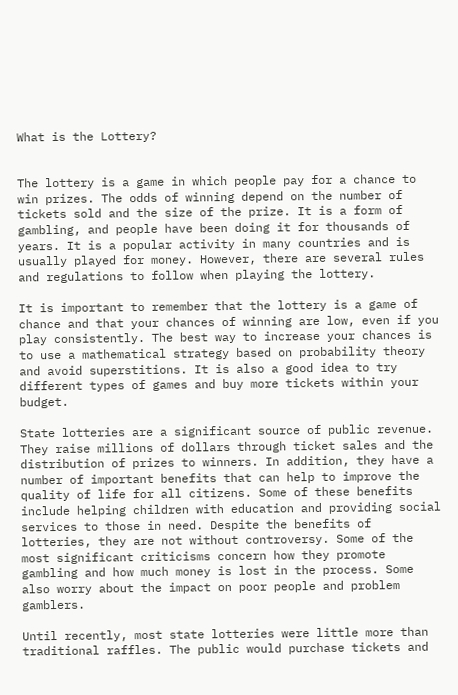What is the Lottery?


The lottery is a game in which people pay for a chance to win prizes. The odds of winning depend on the number of tickets sold and the size of the prize. It is a form of gambling, and people have been doing it for thousands of years. It is a popular activity in many countries and is usually played for money. However, there are several rules and regulations to follow when playing the lottery.

It is important to remember that the lottery is a game of chance and that your chances of winning are low, even if you play consistently. The best way to increase your chances is to use a mathematical strategy based on probability theory and avoid superstitions. It is also a good idea to try different types of games and buy more tickets within your budget.

State lotteries are a significant source of public revenue. They raise millions of dollars through ticket sales and the distribution of prizes to winners. In addition, they have a number of important benefits that can help to improve the quality of life for all citizens. Some of these benefits include helping children with education and providing social services to those in need. Despite the benefits of lotteries, they are not without controversy. Some of the most significant criticisms concern how they promote gambling and how much money is lost in the process. Some also worry about the impact on poor people and problem gamblers.

Until recently, most state lotteries were little more than traditional raffles. The public would purchase tickets and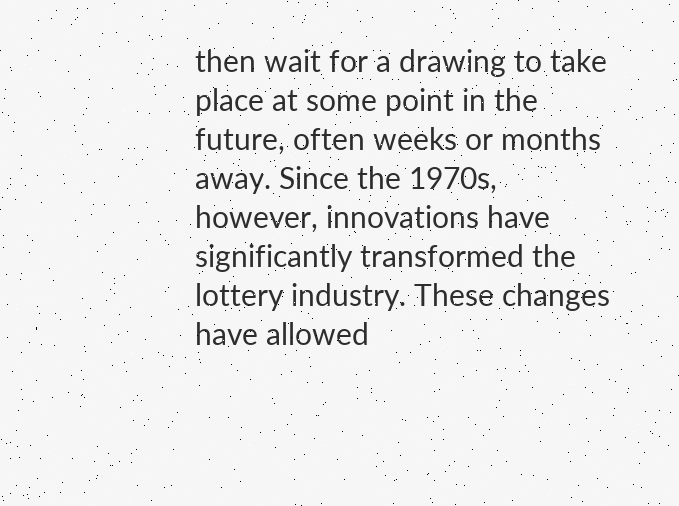then wait for a drawing to take place at some point in the future, often weeks or months away. Since the 1970s, however, innovations have significantly transformed the lottery industry. These changes have allowed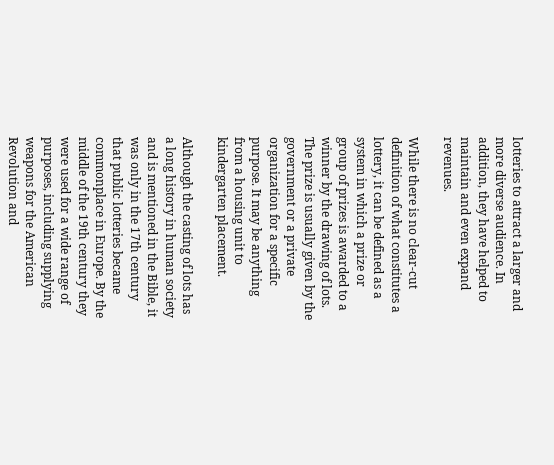lotteries to attract a larger and more diverse audience. In addition, they have helped to maintain and even expand revenues.

While there is no clear-cut definition of what constitutes a lottery, it can be defined as a system in which a prize or group of prizes is awarded to a winner by the drawing of lots. The prize is usually given by the government or a private organization for a specific purpose. It may be anything from a housing unit to kindergarten placement.

Although the casting of lots has a long history in human society and is mentioned in the Bible, it was only in the 17th century that public lotteries became commonplace in Europe. By the middle of the 19th century they were used for a wide range of purposes, including supplying weapons for the American Revolution and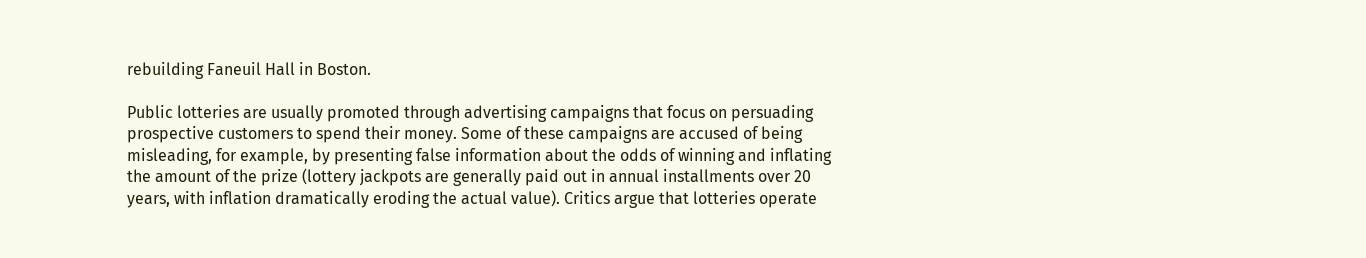rebuilding Faneuil Hall in Boston.

Public lotteries are usually promoted through advertising campaigns that focus on persuading prospective customers to spend their money. Some of these campaigns are accused of being misleading, for example, by presenting false information about the odds of winning and inflating the amount of the prize (lottery jackpots are generally paid out in annual installments over 20 years, with inflation dramatically eroding the actual value). Critics argue that lotteries operate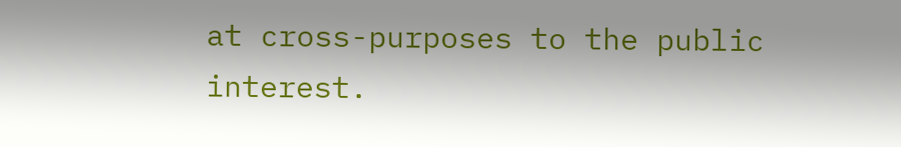at cross-purposes to the public interest.